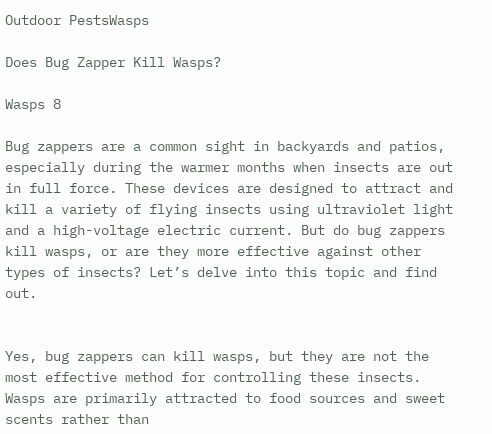Outdoor PestsWasps

Does Bug Zapper Kill Wasps?

Wasps 8

Bug zappers are a common sight in backyards and patios, especially during the warmer months when insects are out in full force. These devices are designed to attract and kill a variety of flying insects using ultraviolet light and a high-voltage electric current. But do bug zappers kill wasps, or are they more effective against other types of insects? Let’s delve into this topic and find out.


Yes, bug zappers can kill wasps, but they are not the most effective method for controlling these insects. Wasps are primarily attracted to food sources and sweet scents rather than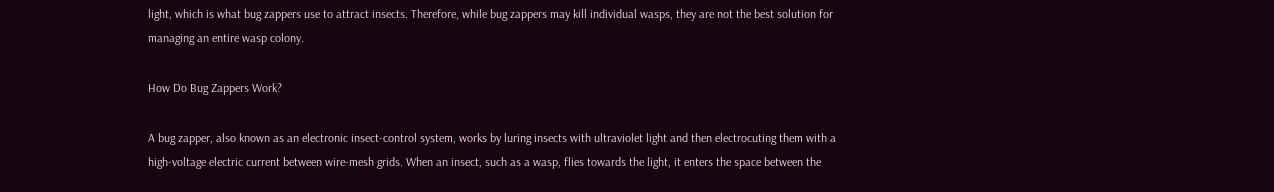light, which is what bug zappers use to attract insects. Therefore, while bug zappers may kill individual wasps, they are not the best solution for managing an entire wasp colony.

How Do Bug Zappers Work?

A bug zapper, also known as an electronic insect-control system, works by luring insects with ultraviolet light and then electrocuting them with a high-voltage electric current between wire-mesh grids. When an insect, such as a wasp, flies towards the light, it enters the space between the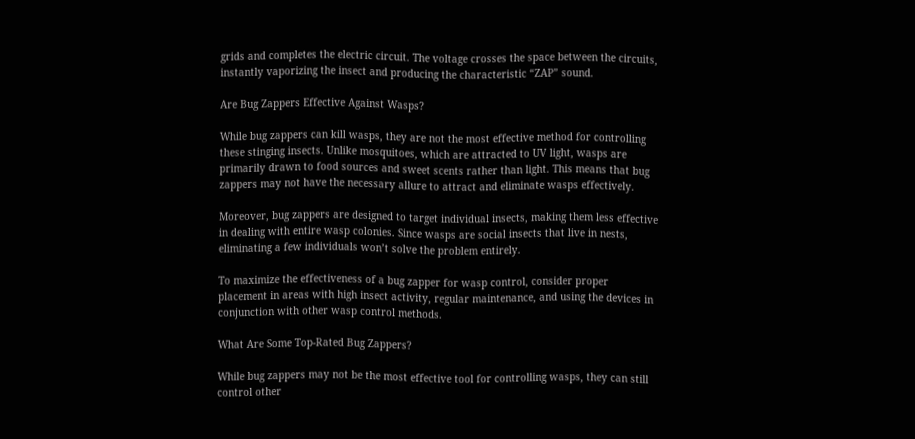grids and completes the electric circuit. The voltage crosses the space between the circuits, instantly vaporizing the insect and producing the characteristic “ZAP” sound.

Are Bug Zappers Effective Against Wasps?

While bug zappers can kill wasps, they are not the most effective method for controlling these stinging insects. Unlike mosquitoes, which are attracted to UV light, wasps are primarily drawn to food sources and sweet scents rather than light. This means that bug zappers may not have the necessary allure to attract and eliminate wasps effectively.

Moreover, bug zappers are designed to target individual insects, making them less effective in dealing with entire wasp colonies. Since wasps are social insects that live in nests, eliminating a few individuals won’t solve the problem entirely.

To maximize the effectiveness of a bug zapper for wasp control, consider proper placement in areas with high insect activity, regular maintenance, and using the devices in conjunction with other wasp control methods.

What Are Some Top-Rated Bug Zappers?

While bug zappers may not be the most effective tool for controlling wasps, they can still control other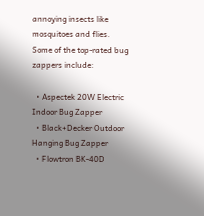annoying insects like mosquitoes and flies. Some of the top-rated bug zappers include:

  • Aspectek 20W Electric Indoor Bug Zapper
  • Black+Decker Outdoor Hanging Bug Zapper
  • Flowtron BK-40D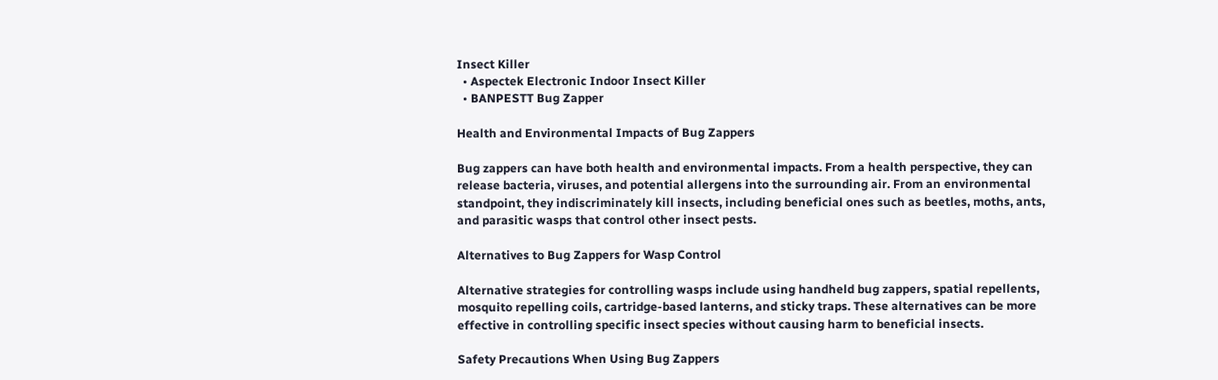Insect Killer
  • Aspectek Electronic Indoor Insect Killer
  • BANPESTT Bug Zapper

Health and Environmental Impacts of Bug Zappers

Bug zappers can have both health and environmental impacts. From a health perspective, they can release bacteria, viruses, and potential allergens into the surrounding air. From an environmental standpoint, they indiscriminately kill insects, including beneficial ones such as beetles, moths, ants, and parasitic wasps that control other insect pests.

Alternatives to Bug Zappers for Wasp Control

Alternative strategies for controlling wasps include using handheld bug zappers, spatial repellents, mosquito repelling coils, cartridge-based lanterns, and sticky traps. These alternatives can be more effective in controlling specific insect species without causing harm to beneficial insects.

Safety Precautions When Using Bug Zappers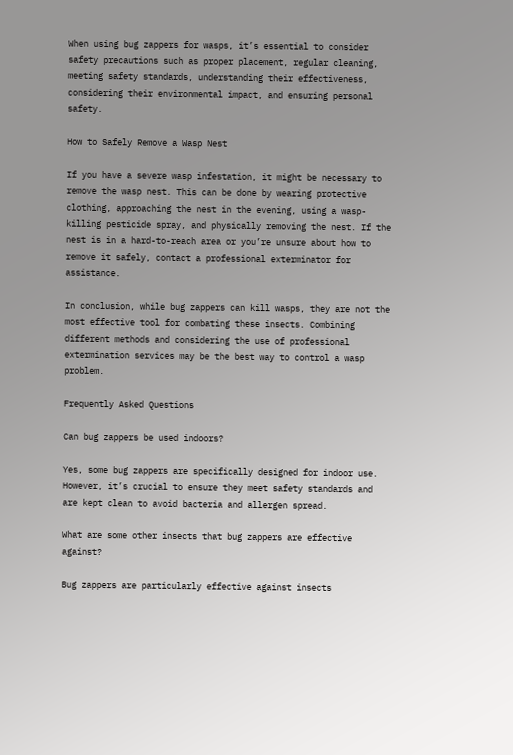When using bug zappers for wasps, it’s essential to consider safety precautions such as proper placement, regular cleaning, meeting safety standards, understanding their effectiveness, considering their environmental impact, and ensuring personal safety.

How to Safely Remove a Wasp Nest

If you have a severe wasp infestation, it might be necessary to remove the wasp nest. This can be done by wearing protective clothing, approaching the nest in the evening, using a wasp-killing pesticide spray, and physically removing the nest. If the nest is in a hard-to-reach area or you’re unsure about how to remove it safely, contact a professional exterminator for assistance.

In conclusion, while bug zappers can kill wasps, they are not the most effective tool for combating these insects. Combining different methods and considering the use of professional extermination services may be the best way to control a wasp problem.

Frequently Asked Questions

Can bug zappers be used indoors?

Yes, some bug zappers are specifically designed for indoor use. However, it’s crucial to ensure they meet safety standards and are kept clean to avoid bacteria and allergen spread.

What are some other insects that bug zappers are effective against?

Bug zappers are particularly effective against insects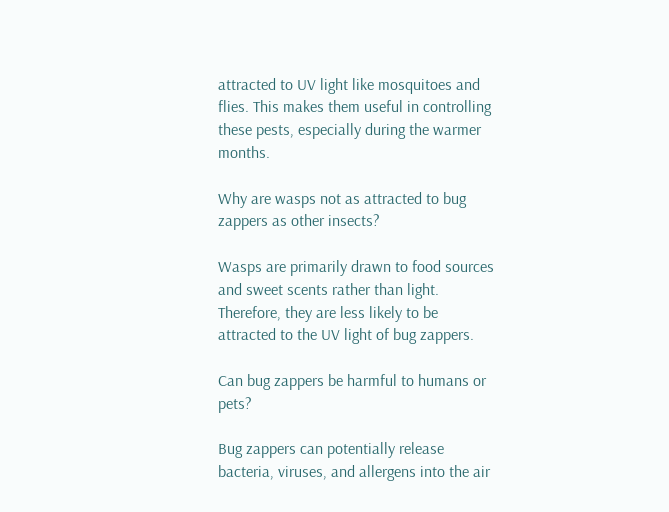attracted to UV light like mosquitoes and flies. This makes them useful in controlling these pests, especially during the warmer months.

Why are wasps not as attracted to bug zappers as other insects?

Wasps are primarily drawn to food sources and sweet scents rather than light. Therefore, they are less likely to be attracted to the UV light of bug zappers.

Can bug zappers be harmful to humans or pets?

Bug zappers can potentially release bacteria, viruses, and allergens into the air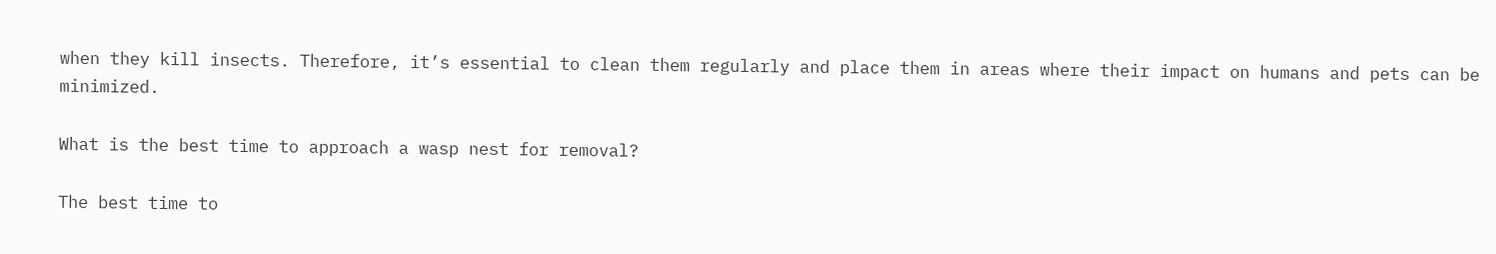when they kill insects. Therefore, it’s essential to clean them regularly and place them in areas where their impact on humans and pets can be minimized.

What is the best time to approach a wasp nest for removal?

The best time to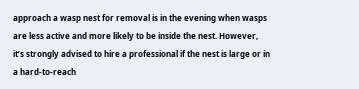approach a wasp nest for removal is in the evening when wasps are less active and more likely to be inside the nest. However, it’s strongly advised to hire a professional if the nest is large or in a hard-to-reach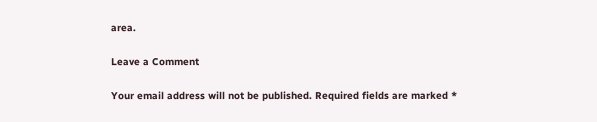area.

Leave a Comment

Your email address will not be published. Required fields are marked *